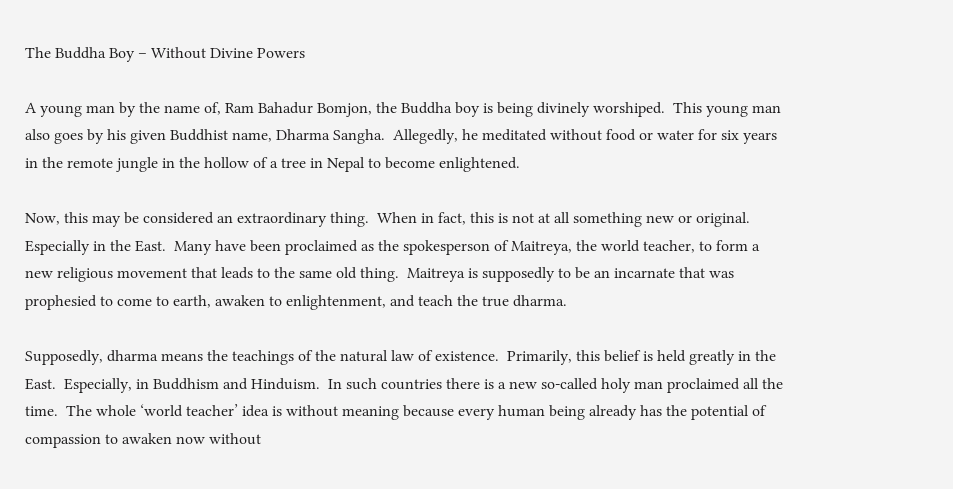The Buddha Boy – Without Divine Powers

A young man by the name of, Ram Bahadur Bomjon, the Buddha boy is being divinely worshiped.  This young man also goes by his given Buddhist name, Dharma Sangha.  Allegedly, he meditated without food or water for six years in the remote jungle in the hollow of a tree in Nepal to become enlightened.

Now, this may be considered an extraordinary thing.  When in fact, this is not at all something new or original.  Especially in the East.  Many have been proclaimed as the spokesperson of Maitreya, the world teacher, to form a new religious movement that leads to the same old thing.  Maitreya is supposedly to be an incarnate that was prophesied to come to earth, awaken to enlightenment, and teach the true dharma.

Supposedly, dharma means the teachings of the natural law of existence.  Primarily, this belief is held greatly in the East.  Especially, in Buddhism and Hinduism.  In such countries there is a new so-called holy man proclaimed all the time.  The whole ‘world teacher’ idea is without meaning because every human being already has the potential of compassion to awaken now without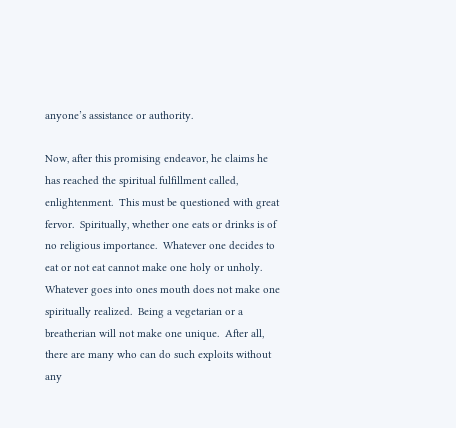anyone’s assistance or authority.

Now, after this promising endeavor, he claims he has reached the spiritual fulfillment called, enlightenment.  This must be questioned with great fervor.  Spiritually, whether one eats or drinks is of no religious importance.  Whatever one decides to eat or not eat cannot make one holy or unholy.  Whatever goes into ones mouth does not make one spiritually realized.  Being a vegetarian or a breatherian will not make one unique.  After all, there are many who can do such exploits without any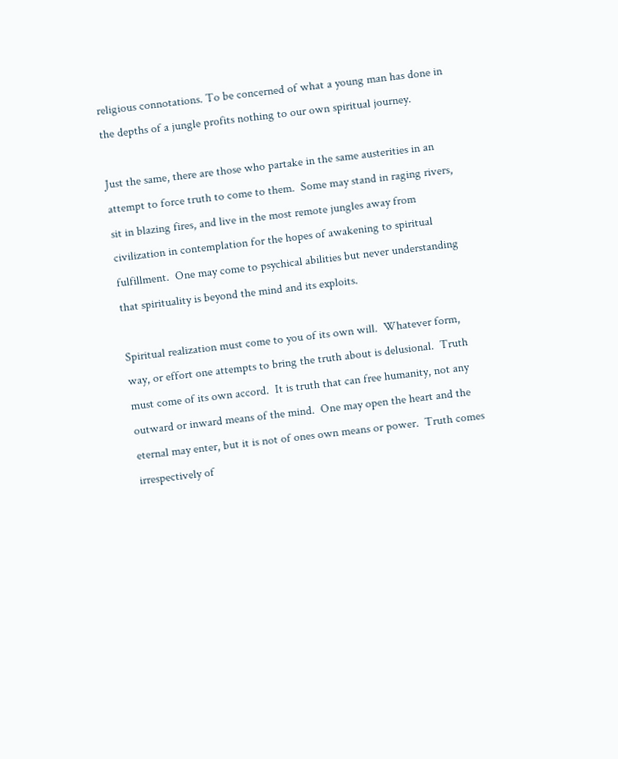religious connotations. To be concerned of what a young man has done in the depths of a jungle profits nothing to our own spiritual journey.

Just the same, there are those who partake in the same austerities in an attempt to force truth to come to them.  Some may stand in raging rivers, sit in blazing fires, and live in the most remote jungles away from civilization in contemplation for the hopes of awakening to spiritual fulfillment.  One may come to psychical abilities but never understanding that spirituality is beyond the mind and its exploits.

Spiritual realization must come to you of its own will.  Whatever form, way, or effort one attempts to bring the truth about is delusional.  Truth must come of its own accord.  It is truth that can free humanity, not any outward or inward means of the mind.  One may open the heart and the eternal may enter, but it is not of ones own means or power.  Truth comes irrespectively of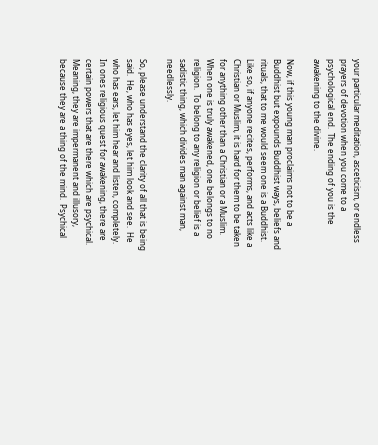your particular meditation, asceticism, or endless prayers of devotion when you come to a psychological end.  The ending of you is the awakening to the divine.

Now, if this young man proclaims not to be a Buddhist but expounds Buddhist ways, beliefs and rituals, that to me would seem one is a Buddhist.  Like so, if anyone recites, performs, and acts like a Christian or Muslim, it is hard for them to be taken for anything other than a Christian or a Muslim.  When one is truly awakened, one belongs to no religion.  To belong to any religion or belief is a sadistic thing, which divides man against man, needlessly.

So, please understand the clarity of all that is being said.  He, who has eyes, let him look and see.  He who has ears, let him hear and listen, completely.  In ones religious quest for awakening, there are certain powers that are there which are psychical.  Meaning, they are impermanent and illusory, because they are a thing of the mind.  Psychical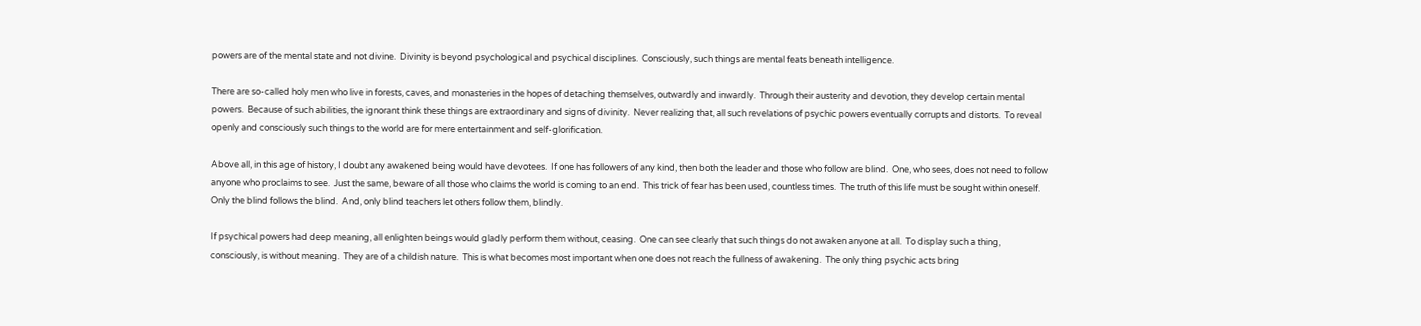powers are of the mental state and not divine.  Divinity is beyond psychological and psychical disciplines.  Consciously, such things are mental feats beneath intelligence.

There are so-called holy men who live in forests, caves, and monasteries in the hopes of detaching themselves, outwardly and inwardly.  Through their austerity and devotion, they develop certain mental powers.  Because of such abilities, the ignorant think these things are extraordinary and signs of divinity.  Never realizing that, all such revelations of psychic powers eventually corrupts and distorts.  To reveal openly and consciously such things to the world are for mere entertainment and self-glorification.

Above all, in this age of history, I doubt any awakened being would have devotees.  If one has followers of any kind, then both the leader and those who follow are blind.  One, who sees, does not need to follow anyone who proclaims to see.  Just the same, beware of all those who claims the world is coming to an end.  This trick of fear has been used, countless times.  The truth of this life must be sought within oneself.  Only the blind follows the blind.  And, only blind teachers let others follow them, blindly.

If psychical powers had deep meaning, all enlighten beings would gladly perform them without, ceasing.  One can see clearly that such things do not awaken anyone at all.  To display such a thing, consciously, is without meaning.  They are of a childish nature.  This is what becomes most important when one does not reach the fullness of awakening.  The only thing psychic acts bring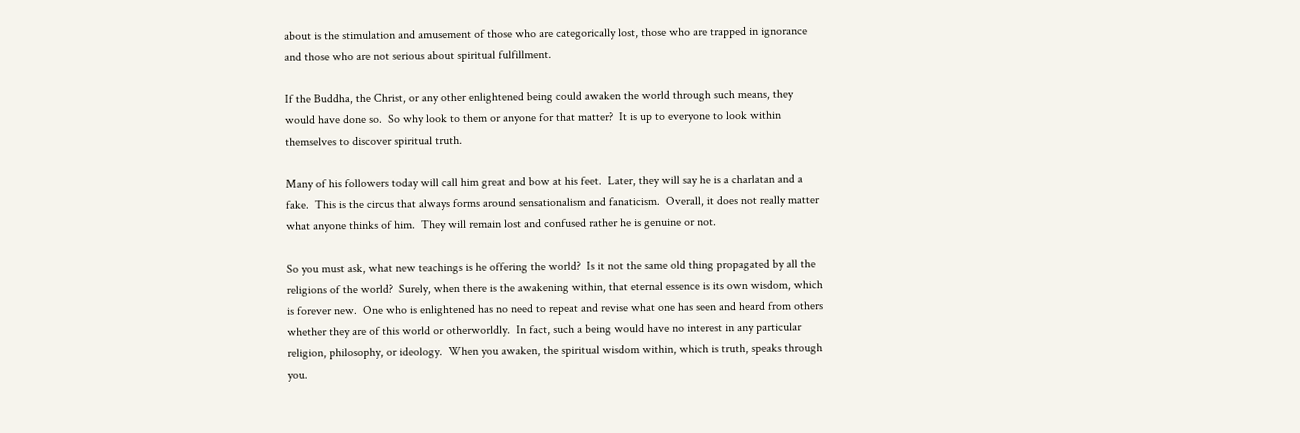about is the stimulation and amusement of those who are categorically lost, those who are trapped in ignorance and those who are not serious about spiritual fulfillment.

If the Buddha, the Christ, or any other enlightened being could awaken the world through such means, they would have done so.  So why look to them or anyone for that matter?  It is up to everyone to look within themselves to discover spiritual truth.

Many of his followers today will call him great and bow at his feet.  Later, they will say he is a charlatan and a fake.  This is the circus that always forms around sensationalism and fanaticism.  Overall, it does not really matter what anyone thinks of him.  They will remain lost and confused rather he is genuine or not.

So you must ask, what new teachings is he offering the world?  Is it not the same old thing propagated by all the religions of the world?  Surely, when there is the awakening within, that eternal essence is its own wisdom, which is forever new.  One who is enlightened has no need to repeat and revise what one has seen and heard from others whether they are of this world or otherworldly.  In fact, such a being would have no interest in any particular religion, philosophy, or ideology.  When you awaken, the spiritual wisdom within, which is truth, speaks through you.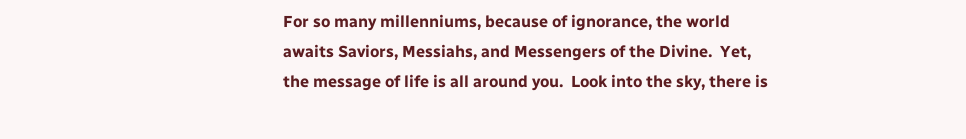For so many millenniums, because of ignorance, the world awaits Saviors, Messiahs, and Messengers of the Divine.  Yet, the message of life is all around you.  Look into the sky, there is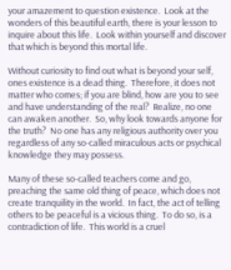your amazement to question existence.  Look at the wonders of this beautiful earth, there is your lesson to inquire about this life.  Look within yourself and discover that which is beyond this mortal life.

Without curiosity to find out what is beyond your self, ones existence is a dead thing.  Therefore, it does not matter who comes; if you are blind, how are you to see and have understanding of the real?  Realize, no one can awaken another.  So, why look towards anyone for the truth?  No one has any religious authority over you regardless of any so-called miraculous acts or psychical knowledge they may possess.

Many of these so-called teachers come and go, preaching the same old thing of peace, which does not create tranquility in the world.  In fact, the act of telling others to be peaceful is a vicious thing.  To do so, is a contradiction of life.  This world is a cruel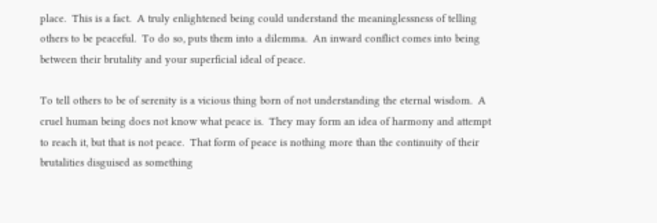place.  This is a fact.  A truly enlightened being could understand the meaninglessness of telling others to be peaceful.  To do so, puts them into a dilemma.  An inward conflict comes into being between their brutality and your superficial ideal of peace.

To tell others to be of serenity is a vicious thing born of not understanding the eternal wisdom.  A cruel human being does not know what peace is.  They may form an idea of harmony and attempt to reach it, but that is not peace.  That form of peace is nothing more than the continuity of their brutalities disguised as something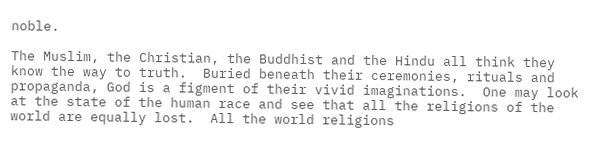noble.

The Muslim, the Christian, the Buddhist and the Hindu all think they know the way to truth.  Buried beneath their ceremonies, rituals and propaganda, God is a figment of their vivid imaginations.  One may look at the state of the human race and see that all the religions of the world are equally lost.  All the world religions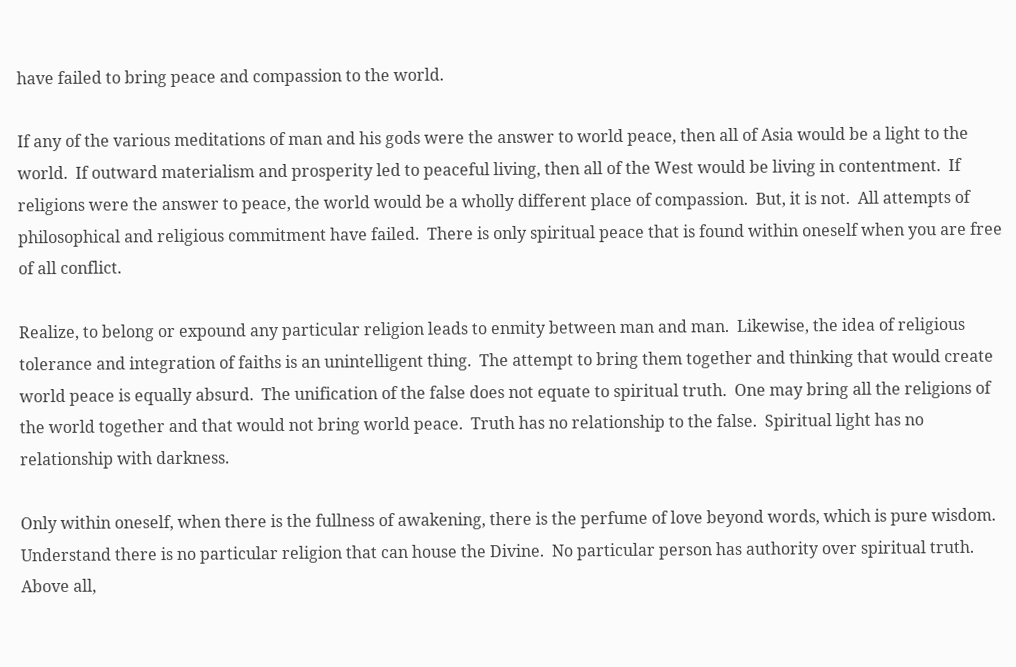have failed to bring peace and compassion to the world.

If any of the various meditations of man and his gods were the answer to world peace, then all of Asia would be a light to the world.  If outward materialism and prosperity led to peaceful living, then all of the West would be living in contentment.  If religions were the answer to peace, the world would be a wholly different place of compassion.  But, it is not.  All attempts of philosophical and religious commitment have failed.  There is only spiritual peace that is found within oneself when you are free of all conflict.

Realize, to belong or expound any particular religion leads to enmity between man and man.  Likewise, the idea of religious tolerance and integration of faiths is an unintelligent thing.  The attempt to bring them together and thinking that would create world peace is equally absurd.  The unification of the false does not equate to spiritual truth.  One may bring all the religions of the world together and that would not bring world peace.  Truth has no relationship to the false.  Spiritual light has no relationship with darkness.

Only within oneself, when there is the fullness of awakening, there is the perfume of love beyond words, which is pure wisdom.  Understand there is no particular religion that can house the Divine.  No particular person has authority over spiritual truth.  Above all,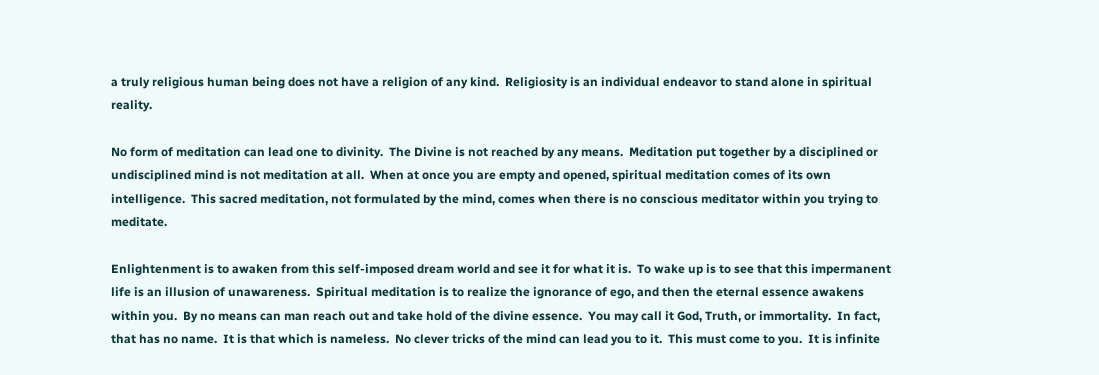a truly religious human being does not have a religion of any kind.  Religiosity is an individual endeavor to stand alone in spiritual reality.

No form of meditation can lead one to divinity.  The Divine is not reached by any means.  Meditation put together by a disciplined or undisciplined mind is not meditation at all.  When at once you are empty and opened, spiritual meditation comes of its own intelligence.  This sacred meditation, not formulated by the mind, comes when there is no conscious meditator within you trying to meditate.

Enlightenment is to awaken from this self-imposed dream world and see it for what it is.  To wake up is to see that this impermanent life is an illusion of unawareness.  Spiritual meditation is to realize the ignorance of ego, and then the eternal essence awakens within you.  By no means can man reach out and take hold of the divine essence.  You may call it God, Truth, or immortality.  In fact, that has no name.  It is that which is nameless.  No clever tricks of the mind can lead you to it.  This must come to you.  It is infinite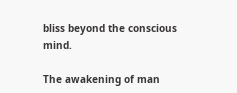bliss beyond the conscious mind.

The awakening of man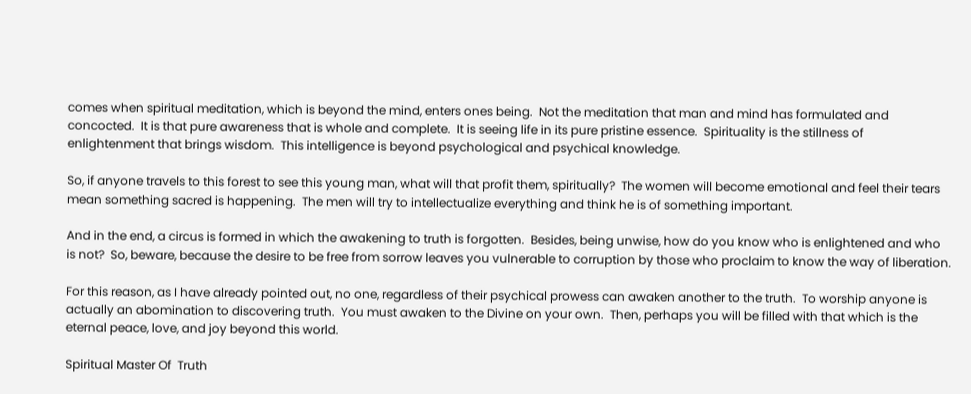comes when spiritual meditation, which is beyond the mind, enters ones being.  Not the meditation that man and mind has formulated and concocted.  It is that pure awareness that is whole and complete.  It is seeing life in its pure pristine essence.  Spirituality is the stillness of enlightenment that brings wisdom.  This intelligence is beyond psychological and psychical knowledge.

So, if anyone travels to this forest to see this young man, what will that profit them, spiritually?  The women will become emotional and feel their tears mean something sacred is happening.  The men will try to intellectualize everything and think he is of something important.

And in the end, a circus is formed in which the awakening to truth is forgotten.  Besides, being unwise, how do you know who is enlightened and who is not?  So, beware, because the desire to be free from sorrow leaves you vulnerable to corruption by those who proclaim to know the way of liberation.

For this reason, as I have already pointed out, no one, regardless of their psychical prowess can awaken another to the truth.  To worship anyone is actually an abomination to discovering truth.  You must awaken to the Divine on your own.  Then, perhaps you will be filled with that which is the eternal peace, love, and joy beyond this world.

Spiritual Master Of  Truth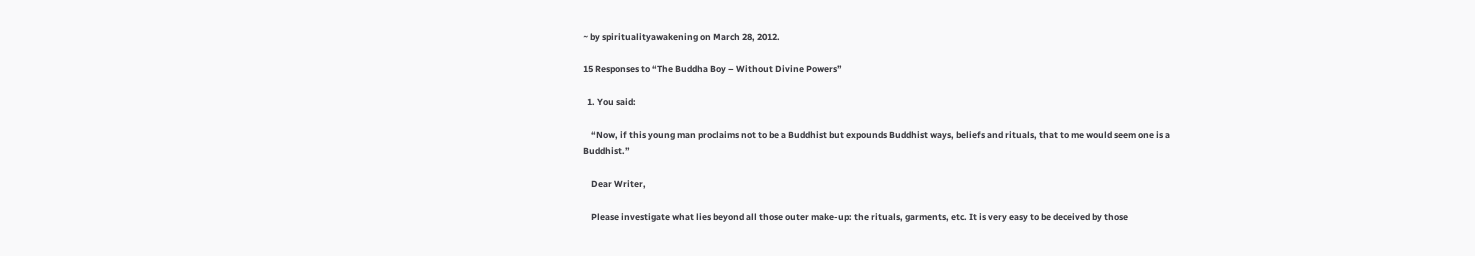~ by spiritualityawakening on March 28, 2012.

15 Responses to “The Buddha Boy – Without Divine Powers”

  1. You said:

    “Now, if this young man proclaims not to be a Buddhist but expounds Buddhist ways, beliefs and rituals, that to me would seem one is a Buddhist.”

    Dear Writer,

    Please investigate what lies beyond all those outer make-up: the rituals, garments, etc. It is very easy to be deceived by those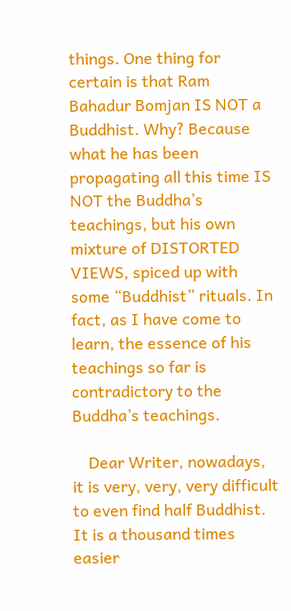things. One thing for certain is that Ram Bahadur Bomjan IS NOT a Buddhist. Why? Because what he has been propagating all this time IS NOT the Buddha’s teachings, but his own mixture of DISTORTED VIEWS, spiced up with some “Buddhist” rituals. In fact, as I have come to learn, the essence of his teachings so far is contradictory to the Buddha’s teachings.

    Dear Writer, nowadays, it is very, very, very difficult to even find half Buddhist. It is a thousand times easier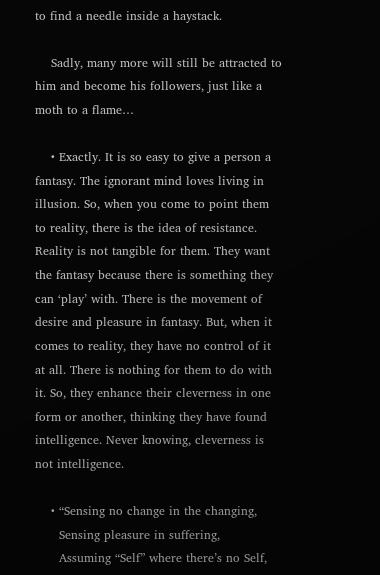to find a needle inside a haystack.

    Sadly, many more will still be attracted to him and become his followers, just like a moth to a flame…

    • Exactly. It is so easy to give a person a fantasy. The ignorant mind loves living in illusion. So, when you come to point them to reality, there is the idea of resistance. Reality is not tangible for them. They want the fantasy because there is something they can ‘play’ with. There is the movement of desire and pleasure in fantasy. But, when it comes to reality, they have no control of it at all. There is nothing for them to do with it. So, they enhance their cleverness in one form or another, thinking they have found intelligence. Never knowing, cleverness is not intelligence.

    • “Sensing no change in the changing,
      Sensing pleasure in suffering,
      Assuming “Self” where there’s no Self,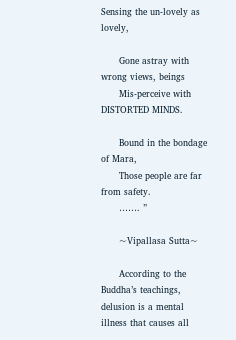Sensing the un-lovely as lovely,

      Gone astray with wrong views, beings
      Mis-perceive with DISTORTED MINDS.

      Bound in the bondage of Mara,
      Those people are far from safety.
      ……. ”

      ~Vipallasa Sutta~

      According to the Buddha’s teachings, delusion is a mental illness that causes all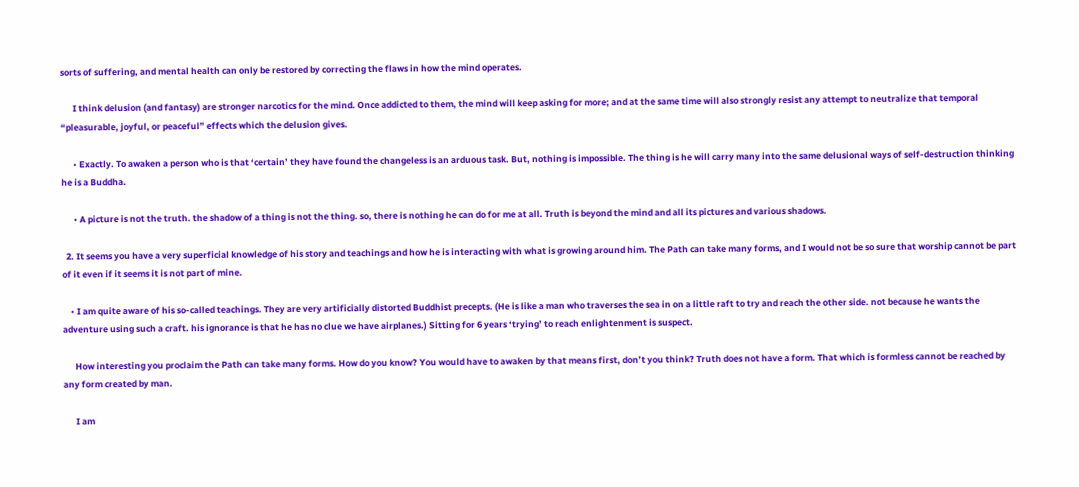sorts of suffering, and mental health can only be restored by correcting the flaws in how the mind operates.

      I think delusion (and fantasy) are stronger narcotics for the mind. Once addicted to them, the mind will keep asking for more; and at the same time will also strongly resist any attempt to neutralize that temporal “pleasurable, joyful, or peaceful” effects which the delusion gives.

      • Exactly. To awaken a person who is that ‘certain’ they have found the changeless is an arduous task. But, nothing is impossible. The thing is he will carry many into the same delusional ways of self-destruction thinking he is a Buddha.

      • A picture is not the truth. the shadow of a thing is not the thing. so, there is nothing he can do for me at all. Truth is beyond the mind and all its pictures and various shadows.

  2. It seems you have a very superficial knowledge of his story and teachings and how he is interacting with what is growing around him. The Path can take many forms, and I would not be so sure that worship cannot be part of it even if it seems it is not part of mine.

    • I am quite aware of his so-called teachings. They are very artificially distorted Buddhist precepts. (He is like a man who traverses the sea in on a little raft to try and reach the other side. not because he wants the adventure using such a craft. his ignorance is that he has no clue we have airplanes.) Sitting for 6 years ‘trying’ to reach enlightenment is suspect.

      How interesting you proclaim the Path can take many forms. How do you know? You would have to awaken by that means first, don’t you think? Truth does not have a form. That which is formless cannot be reached by any form created by man.

      I am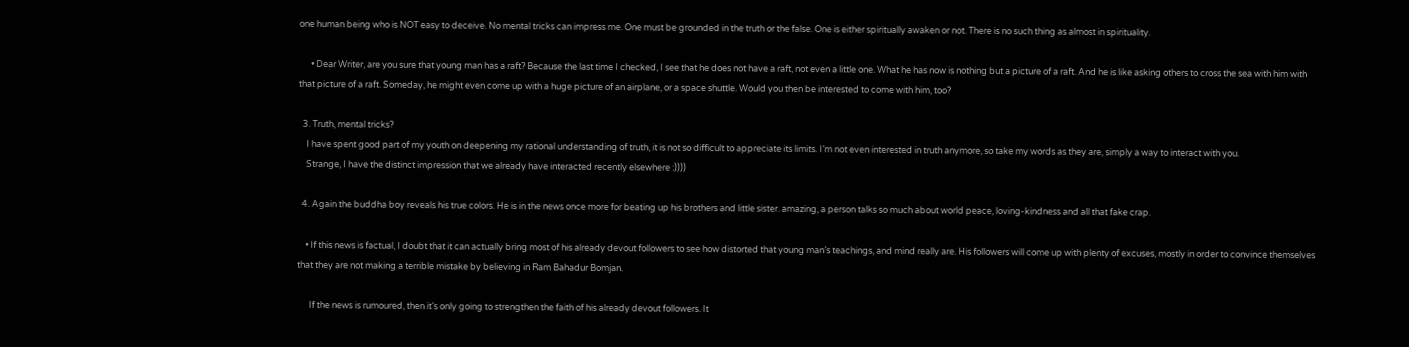one human being who is NOT easy to deceive. No mental tricks can impress me. One must be grounded in the truth or the false. One is either spiritually awaken or not. There is no such thing as almost in spirituality.

      • Dear Writer, are you sure that young man has a raft? Because the last time I checked, I see that he does not have a raft, not even a little one. What he has now is nothing but a picture of a raft. And he is like asking others to cross the sea with him with that picture of a raft. Someday, he might even come up with a huge picture of an airplane, or a space shuttle. Would you then be interested to come with him, too?

  3. Truth, mental tricks?
    I have spent good part of my youth on deepening my rational understanding of truth, it is not so difficult to appreciate its limits. I’m not even interested in truth anymore, so take my words as they are, simply a way to interact with you.
    Strange, I have the distinct impression that we already have interacted recently elsewhere :))))

  4. Again the buddha boy reveals his true colors. He is in the news once more for beating up his brothers and little sister. amazing, a person talks so much about world peace, loving-kindness and all that fake crap.

    • If this news is factual, I doubt that it can actually bring most of his already devout followers to see how distorted that young man’s teachings, and mind really are. His followers will come up with plenty of excuses, mostly in order to convince themselves that they are not making a terrible mistake by believing in Ram Bahadur Bomjan.

      If the news is rumoured, then it’s only going to strengthen the faith of his already devout followers. It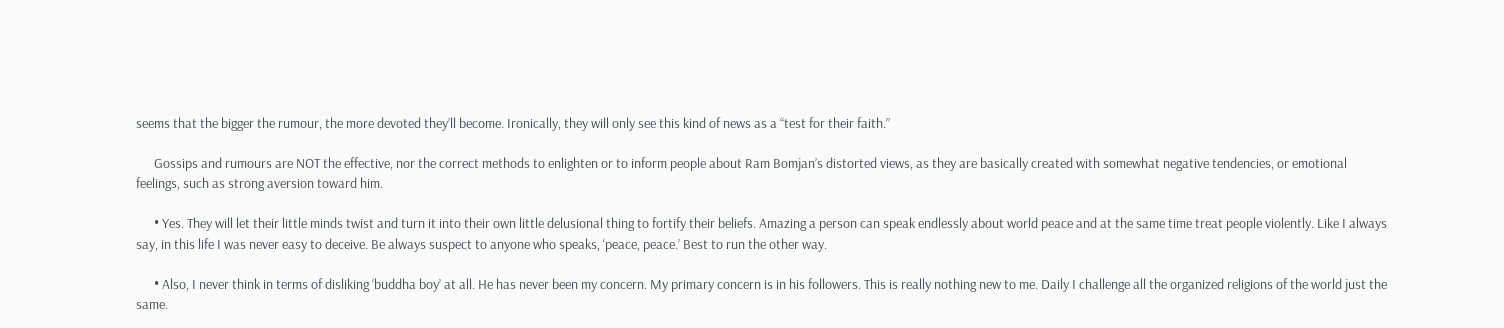seems that the bigger the rumour, the more devoted they’ll become. Ironically, they will only see this kind of news as a “test for their faith.”

      Gossips and rumours are NOT the effective, nor the correct methods to enlighten or to inform people about Ram Bomjan’s distorted views, as they are basically created with somewhat negative tendencies, or emotional feelings, such as strong aversion toward him.

      • Yes. They will let their little minds twist and turn it into their own little delusional thing to fortify their beliefs. Amazing a person can speak endlessly about world peace and at the same time treat people violently. Like I always say, in this life I was never easy to deceive. Be always suspect to anyone who speaks, ‘peace, peace.’ Best to run the other way.

      • Also, I never think in terms of disliking ‘buddha boy’ at all. He has never been my concern. My primary concern is in his followers. This is really nothing new to me. Daily I challenge all the organized religions of the world just the same.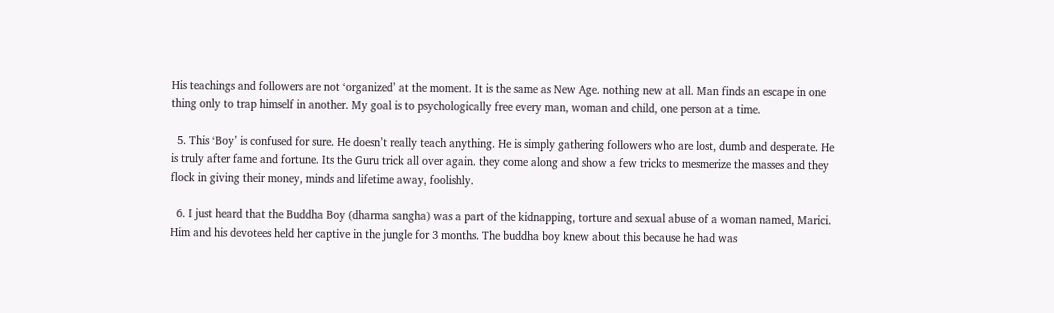His teachings and followers are not ‘organized’ at the moment. It is the same as New Age. nothing new at all. Man finds an escape in one thing only to trap himself in another. My goal is to psychologically free every man, woman and child, one person at a time.

  5. This ‘Boy’ is confused for sure. He doesn’t really teach anything. He is simply gathering followers who are lost, dumb and desperate. He is truly after fame and fortune. Its the Guru trick all over again. they come along and show a few tricks to mesmerize the masses and they flock in giving their money, minds and lifetime away, foolishly.

  6. I just heard that the Buddha Boy (dharma sangha) was a part of the kidnapping, torture and sexual abuse of a woman named, Marici. Him and his devotees held her captive in the jungle for 3 months. The buddha boy knew about this because he had was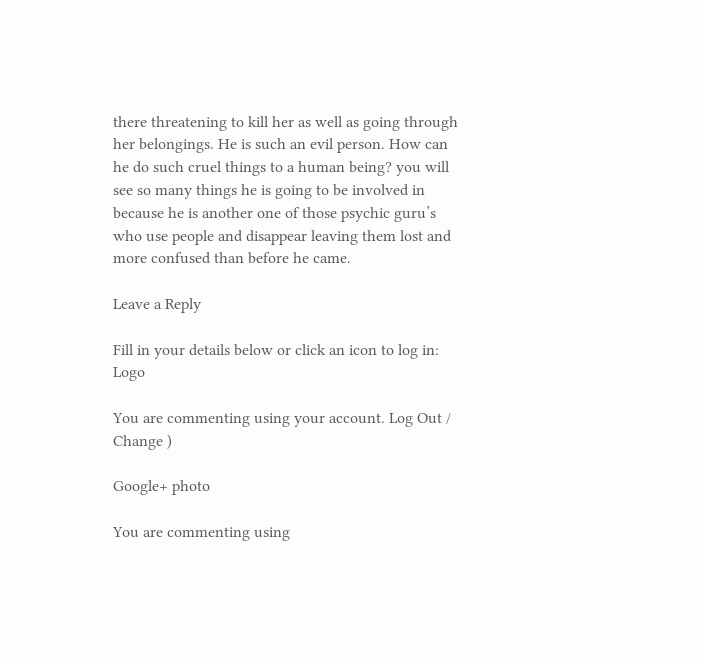there threatening to kill her as well as going through her belongings. He is such an evil person. How can he do such cruel things to a human being? you will see so many things he is going to be involved in because he is another one of those psychic guru’s who use people and disappear leaving them lost and more confused than before he came.

Leave a Reply

Fill in your details below or click an icon to log in: Logo

You are commenting using your account. Log Out /  Change )

Google+ photo

You are commenting using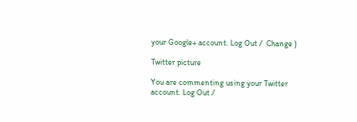your Google+ account. Log Out /  Change )

Twitter picture

You are commenting using your Twitter account. Log Out /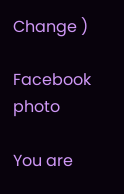Change )

Facebook photo

You are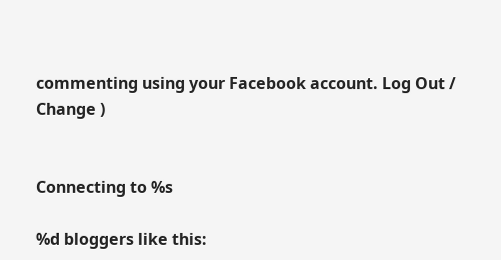commenting using your Facebook account. Log Out /  Change )


Connecting to %s

%d bloggers like this: